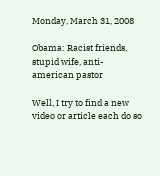Monday, March 31, 2008

Obama: Racist friends, stupid wife, anti-american pastor

Well, I try to find a new video or article each do so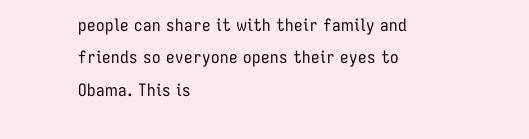people can share it with their family and friends so everyone opens their eyes to Obama. This is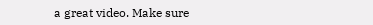a great video. Make sure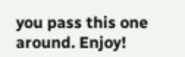you pass this one around. Enjoy!